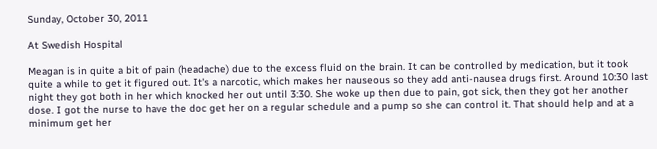Sunday, October 30, 2011

At Swedish Hospital

Meagan is in quite a bit of pain (headache) due to the excess fluid on the brain. It can be controlled by medication, but it took quite a while to get it figured out. It's a narcotic, which makes her nauseous so they add anti-nausea drugs first. Around 10:30 last night they got both in her which knocked her out until 3:30. She woke up then due to pain, got sick, then they got her another dose. I got the nurse to have the doc get her on a regular schedule and a pump so she can control it. That should help and at a minimum get her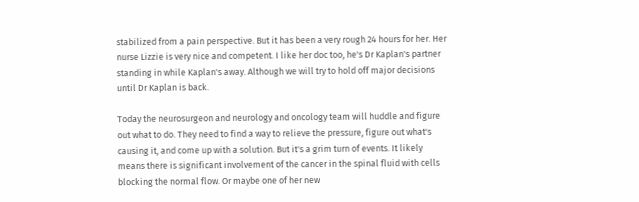stabilized from a pain perspective. But it has been a very rough 24 hours for her. Her nurse Lizzie is very nice and competent. I like her doc too, he's Dr Kaplan's partner standing in while Kaplan's away. Although we will try to hold off major decisions until Dr Kaplan is back.

Today the neurosurgeon and neurology and oncology team will huddle and figure out what to do. They need to find a way to relieve the pressure, figure out what's causing it, and come up with a solution. But it's a grim turn of events. It likely means there is significant involvement of the cancer in the spinal fluid with cells blocking the normal flow. Or maybe one of her new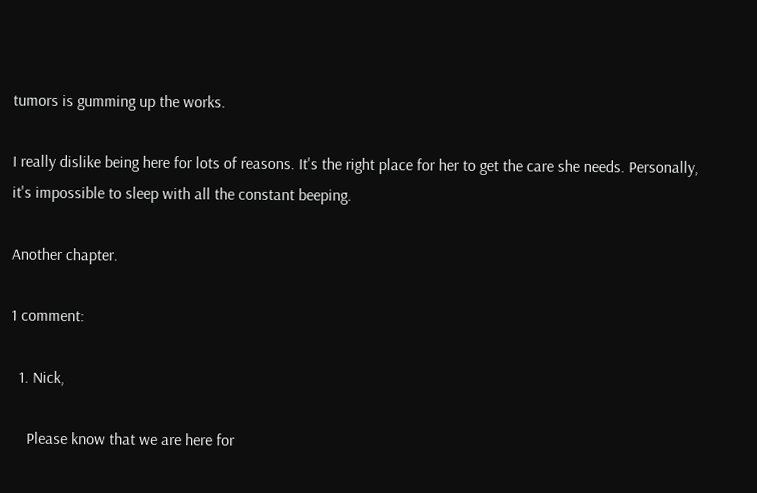tumors is gumming up the works.

I really dislike being here for lots of reasons. It's the right place for her to get the care she needs. Personally, it's impossible to sleep with all the constant beeping.

Another chapter.

1 comment:

  1. Nick,

    Please know that we are here for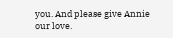you. And please give Annie our love.